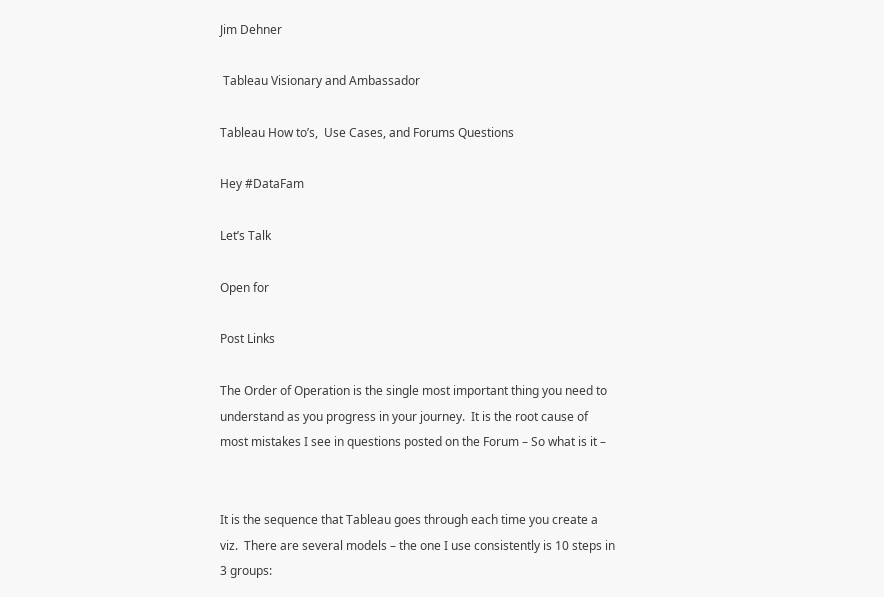Jim Dehner

 Tableau Visionary and Ambassador

Tableau How to’s,  Use Cases, and Forums Questions

Hey #DataFam

Let’s Talk

Open for

Post Links

The Order of Operation is the single most important thing you need to understand as you progress in your journey.  It is the root cause of most mistakes I see in questions posted on the Forum – So what is it –


It is the sequence that Tableau goes through each time you create a viz.  There are several models – the one I use consistently is 10 steps in 3 groups: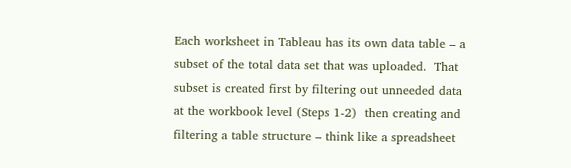Each worksheet in Tableau has its own data table – a subset of the total data set that was uploaded.  That subset is created first by filtering out unneeded data at the workbook level (Steps 1-2)  then creating and filtering a table structure – think like a spreadsheet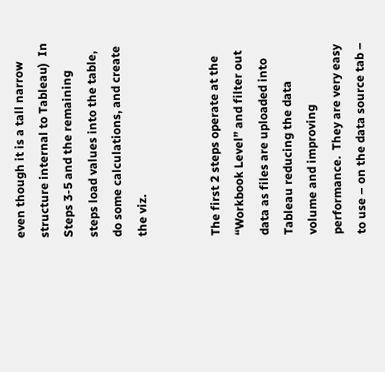even though it is a tall narrow structure internal to Tableau)  In Steps 3-5 and the remaining steps load values into the table, do some calculations, and create the viz.


The first 2 steps operate at the “Workbook Level” and filter out data as files are uploaded into Tableau reducing the data volume and improving performance.  They are very easy to use – on the data source tab –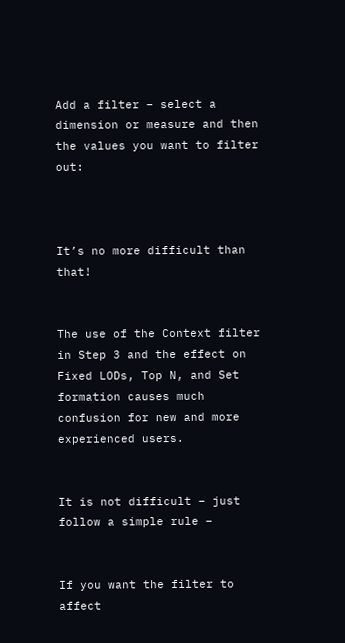Add a filter – select a dimension or measure and then the values you want to filter out:



It’s no more difficult than that!


The use of the Context filter in Step 3 and the effect on Fixed LODs, Top N, and Set formation causes much confusion for new and more experienced users.


It is not difficult – just follow a simple rule –


If you want the filter to affect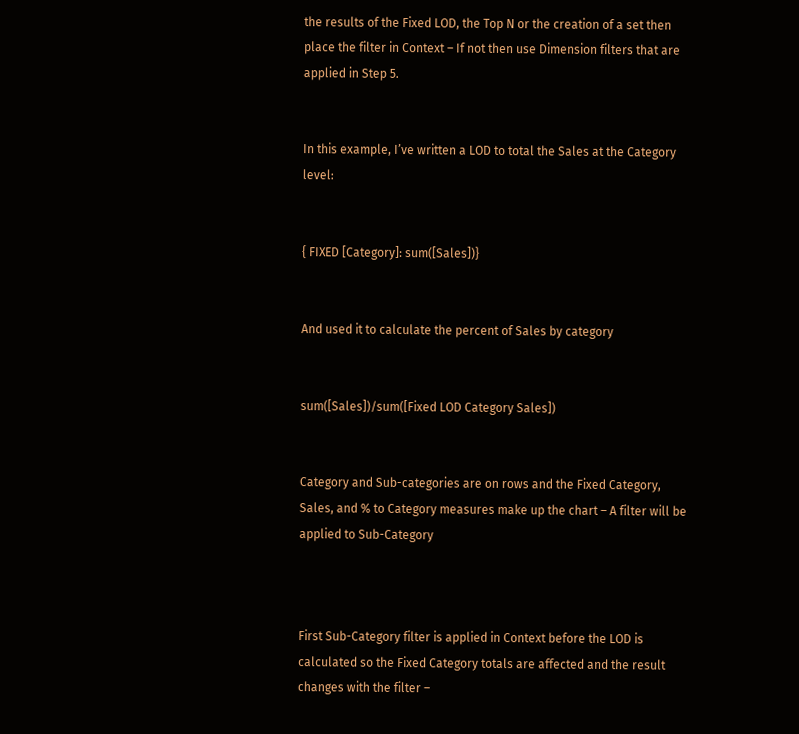the results of the Fixed LOD, the Top N or the creation of a set then place the filter in Context – If not then use Dimension filters that are applied in Step 5.


In this example, I’ve written a LOD to total the Sales at the Category level:


{ FIXED [Category]: sum([Sales])}


And used it to calculate the percent of Sales by category


sum([Sales])/sum([Fixed LOD Category Sales])


Category and Sub-categories are on rows and the Fixed Category,  Sales, and % to Category measures make up the chart – A filter will be applied to Sub-Category



First Sub-Category filter is applied in Context before the LOD is calculated so the Fixed Category totals are affected and the result changes with the filter –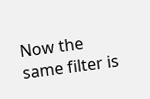Now the same filter is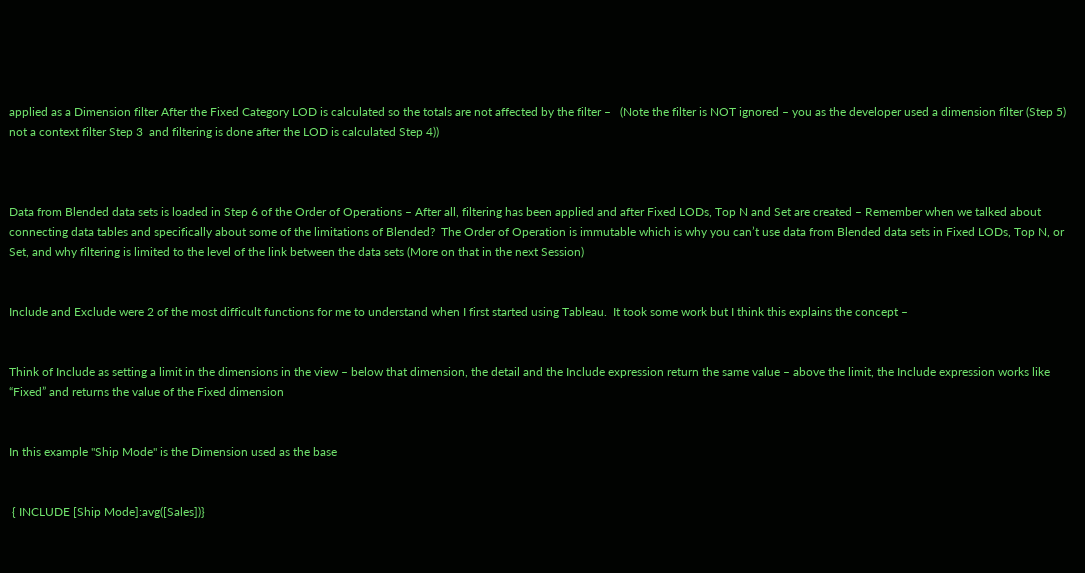applied as a Dimension filter After the Fixed Category LOD is calculated so the totals are not affected by the filter –   (Note the filter is NOT ignored – you as the developer used a dimension filter (Step 5)  not a context filter Step 3  and filtering is done after the LOD is calculated Step 4))



Data from Blended data sets is loaded in Step 6 of the Order of Operations – After all, filtering has been applied and after Fixed LODs, Top N and Set are created – Remember when we talked about connecting data tables and specifically about some of the limitations of Blended?  The Order of Operation is immutable which is why you can’t use data from Blended data sets in Fixed LODs, Top N, or Set, and why filtering is limited to the level of the link between the data sets (More on that in the next Session)


Include and Exclude were 2 of the most difficult functions for me to understand when I first started using Tableau.  It took some work but I think this explains the concept –


Think of Include as setting a limit in the dimensions in the view – below that dimension, the detail and the Include expression return the same value – above the limit, the Include expression works like “Fixed” and returns the value of the Fixed dimension


In this example "Ship Mode" is the Dimension used as the base


 { INCLUDE [Ship Mode]:avg([Sales])}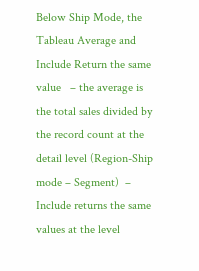Below Ship Mode, the Tableau Average and Include Return the same value   – the average is the total sales divided by the record count at the detail level (Region-Ship mode – Segment)  – Include returns the same values at the level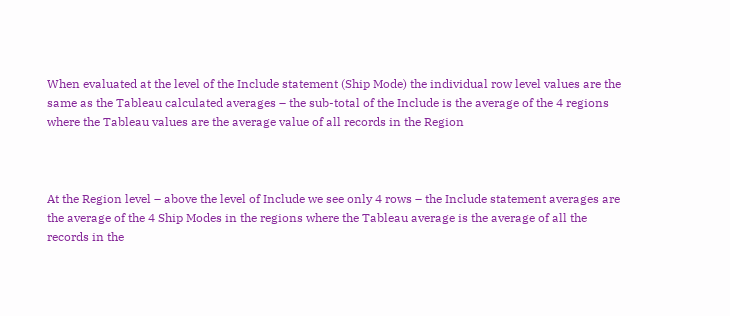When evaluated at the level of the Include statement (Ship Mode) the individual row level values are the same as the Tableau calculated averages – the sub-total of the Include is the average of the 4 regions where the Tableau values are the average value of all records in the Region



At the Region level – above the level of Include we see only 4 rows – the Include statement averages are the average of the 4 Ship Modes in the regions where the Tableau average is the average of all the records in the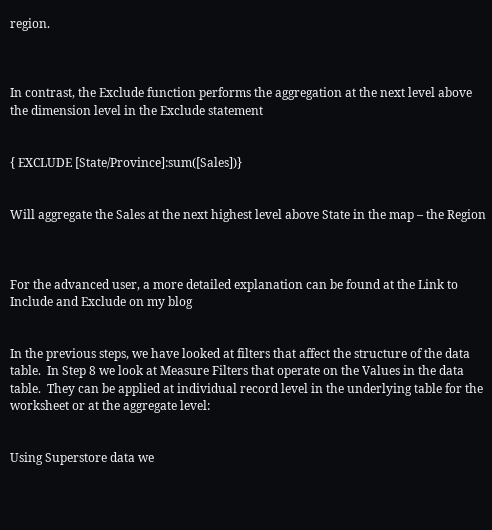region.



In contrast, the Exclude function performs the aggregation at the next level above the dimension level in the Exclude statement


{ EXCLUDE [State/Province]:sum([Sales])}


Will aggregate the Sales at the next highest level above State in the map – the Region



For the advanced user, a more detailed explanation can be found at the Link to Include and Exclude on my blog


In the previous steps, we have looked at filters that affect the structure of the data table.  In Step 8 we look at Measure Filters that operate on the Values in the data table.  They can be applied at individual record level in the underlying table for the worksheet or at the aggregate level:


Using Superstore data we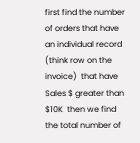first find the number of orders that have an individual record (think row on the invoice)  that have Sales $ greater than $10K  then we find the total number of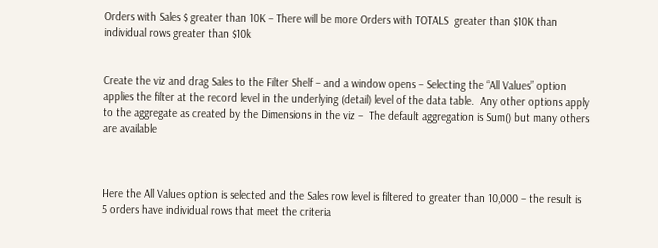Orders with Sales $ greater than 10K – There will be more Orders with TOTALS  greater than $10K than individual rows greater than $10k


Create the viz and drag Sales to the Filter Shelf – and a window opens – Selecting the “All Values” option applies the filter at the record level in the underlying (detail) level of the data table.  Any other options apply to the aggregate as created by the Dimensions in the viz –  The default aggregation is Sum() but many others are available



Here the All Values option is selected and the Sales row level is filtered to greater than 10,000 – the result is 5 orders have individual rows that meet the criteria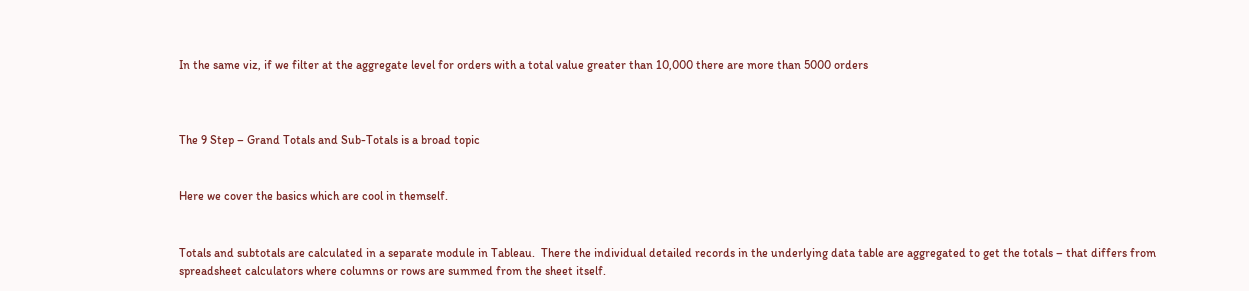In the same viz, if we filter at the aggregate level for orders with a total value greater than 10,000 there are more than 5000 orders



The 9 Step – Grand Totals and Sub-Totals is a broad topic


Here we cover the basics which are cool in themself.


Totals and subtotals are calculated in a separate module in Tableau.  There the individual detailed records in the underlying data table are aggregated to get the totals – that differs from spreadsheet calculators where columns or rows are summed from the sheet itself.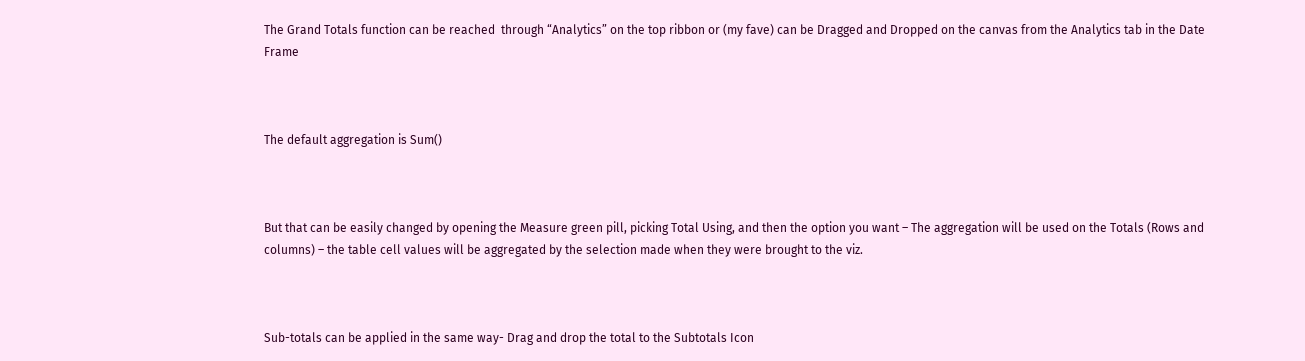The Grand Totals function can be reached  through “Analytics” on the top ribbon or (my fave) can be Dragged and Dropped on the canvas from the Analytics tab in the Date Frame



The default aggregation is Sum()



But that can be easily changed by opening the Measure green pill, picking Total Using, and then the option you want – The aggregation will be used on the Totals (Rows and columns) – the table cell values will be aggregated by the selection made when they were brought to the viz.



Sub-totals can be applied in the same way- Drag and drop the total to the Subtotals Icon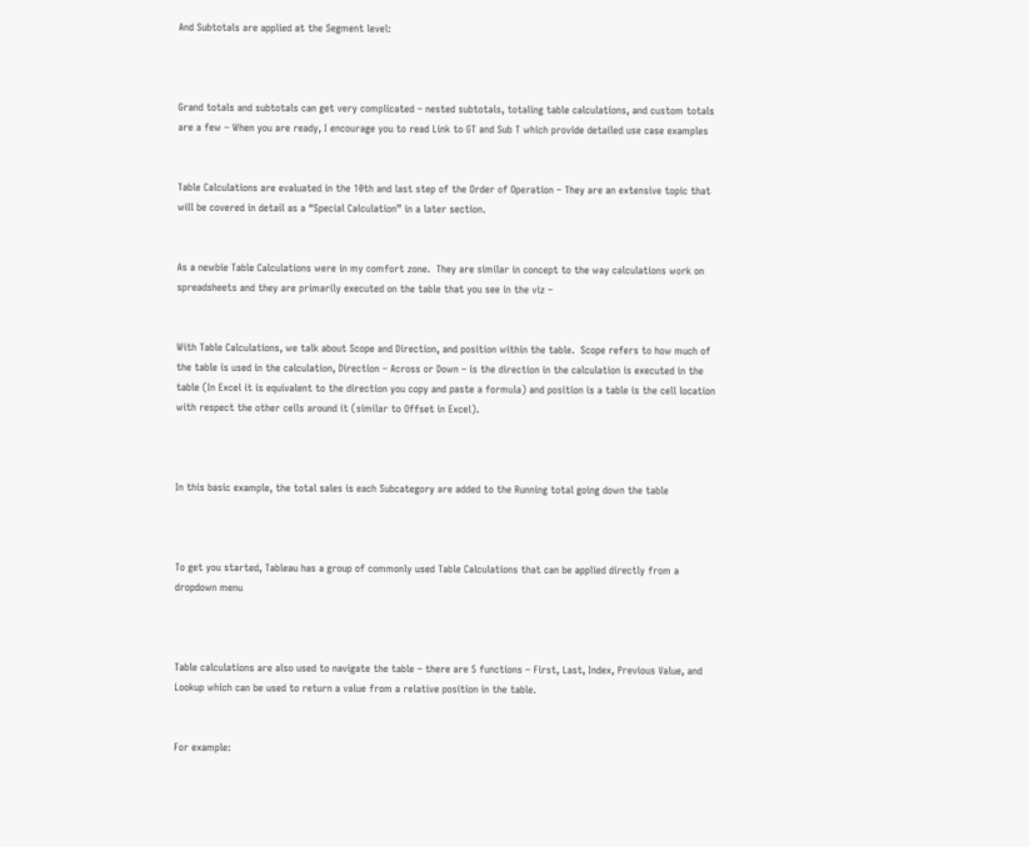And Subtotals are applied at the Segment level:



Grand totals and subtotals can get very complicated – nested subtotals, totaling table calculations, and custom totals are a few – When you are ready, I encourage you to read Link to GT and Sub T which provide detailed use case examples


Table Calculations are evaluated in the 10th and last step of the Order of Operation – They are an extensive topic that will be covered in detail as a “Special Calculation” in a later section.


As a newbie Table Calculations were in my comfort zone.  They are similar in concept to the way calculations work on spreadsheets and they are primarily executed on the table that you see in the viz –


With Table Calculations, we talk about Scope and Direction, and position within the table.  Scope refers to how much of the table is used in the calculation, Direction – Across or Down – is the direction in the calculation is executed in the table (In Excel it is equivalent to the direction you copy and paste a formula) and position is a table is the cell location with respect the other cells around it (similar to Offset in Excel).



In this basic example, the total sales is each Subcategory are added to the Running total going down the table



To get you started, Tableau has a group of commonly used Table Calculations that can be applied directly from a dropdown menu



Table calculations are also used to navigate the table – there are 5 functions – First, Last, Index, Previous Value, and Lookup which can be used to return a value from a relative position in the table.


For example: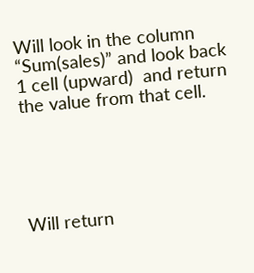Will look in the column “Sum(sales)” and look back 1 cell (upward)  and return the value from that cell.





Will return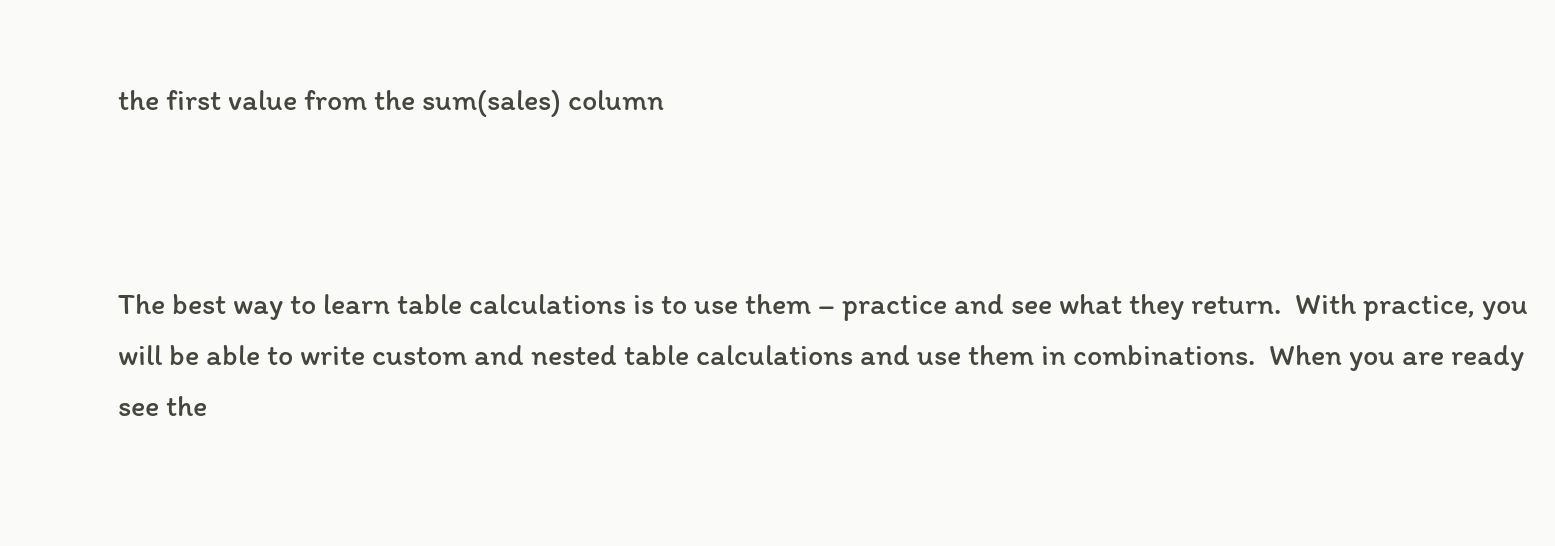the first value from the sum(sales) column



The best way to learn table calculations is to use them – practice and see what they return.  With practice, you will be able to write custom and nested table calculations and use them in combinations.  When you are ready see the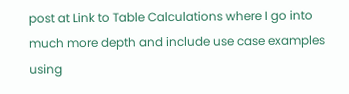post at Link to Table Calculations where I go into much more depth and include use case examples using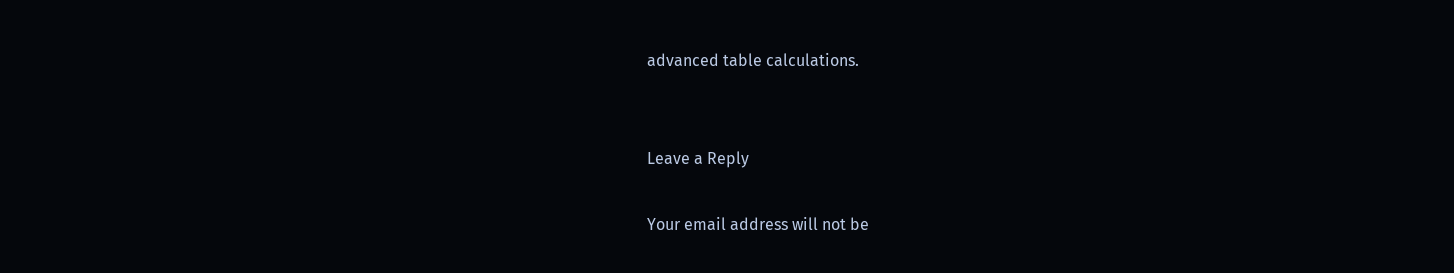advanced table calculations.


Leave a Reply

Your email address will not be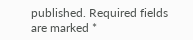published. Required fields are marked *